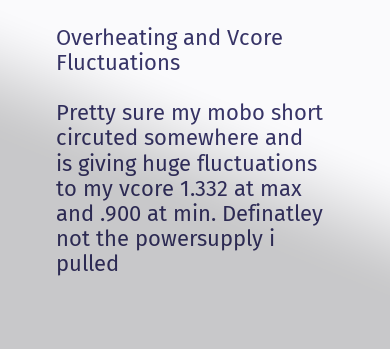Overheating and Vcore Fluctuations

Pretty sure my mobo short circuted somewhere and is giving huge fluctuations to my vcore 1.332 at max and .900 at min. Definatley not the powersupply i pulled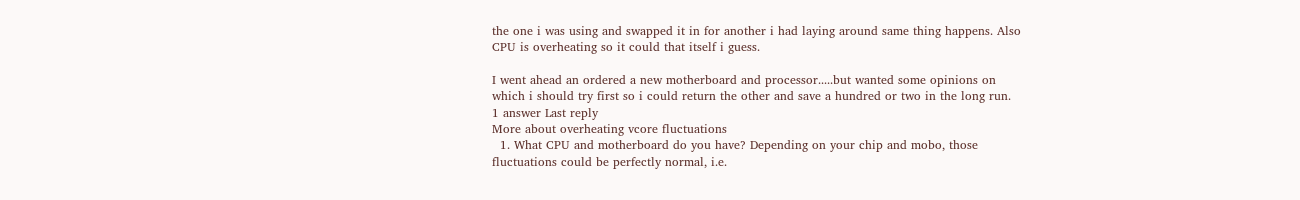the one i was using and swapped it in for another i had laying around same thing happens. Also CPU is overheating so it could that itself i guess.

I went ahead an ordered a new motherboard and processor.....but wanted some opinions on which i should try first so i could return the other and save a hundred or two in the long run.
1 answer Last reply
More about overheating vcore fluctuations
  1. What CPU and motherboard do you have? Depending on your chip and mobo, those fluctuations could be perfectly normal, i.e.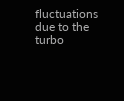fluctuations due to the turbo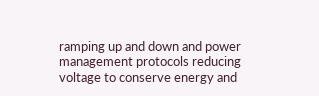ramping up and down and power management protocols reducing voltage to conserve energy and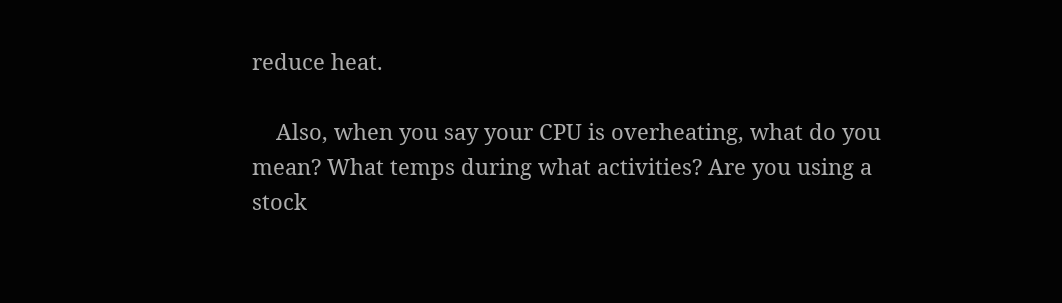reduce heat.

    Also, when you say your CPU is overheating, what do you mean? What temps during what activities? Are you using a stock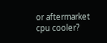or aftermarket cpu cooler?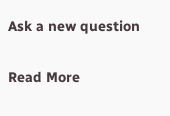Ask a new question

Read More